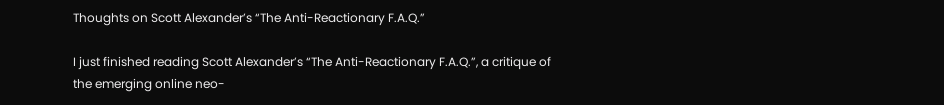Thoughts on Scott Alexander’s “The Anti-Reactionary F.A.Q.”

I just finished reading Scott Alexander’s “The Anti-Reactionary F.A.Q.”, a critique of the emerging online neo-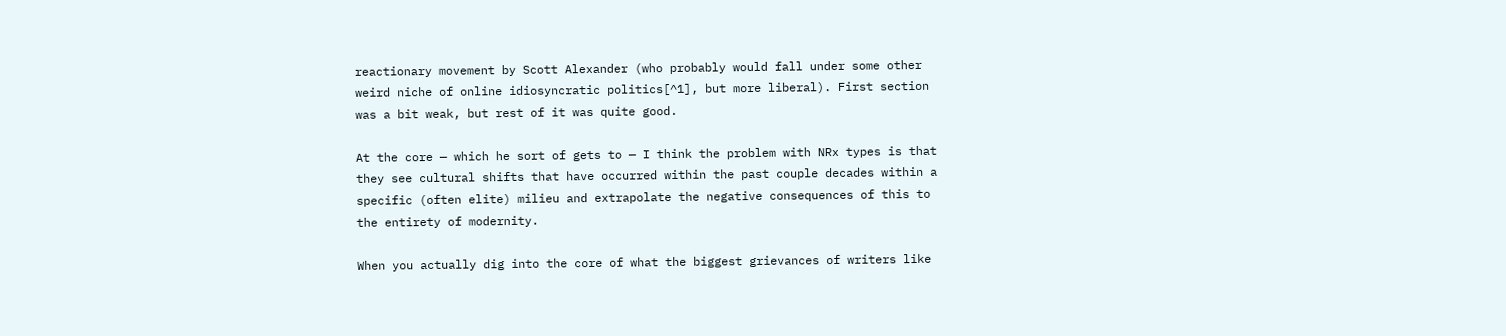reactionary movement by Scott Alexander (who probably would fall under some other weird niche of online idiosyncratic politics[^1], but more liberal). First section was a bit weak, but rest of it was quite good.

At the core — which he sort of gets to — I think the problem with NRx types is that they see cultural shifts that have occurred within the past couple decades within a specific (often elite) milieu and extrapolate the negative consequences of this to the entirety of modernity.

When you actually dig into the core of what the biggest grievances of writers like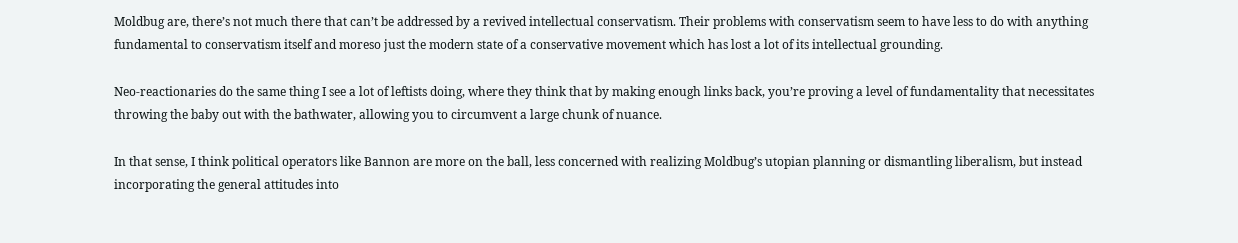Moldbug are, there’s not much there that can’t be addressed by a revived intellectual conservatism. Their problems with conservatism seem to have less to do with anything fundamental to conservatism itself and moreso just the modern state of a conservative movement which has lost a lot of its intellectual grounding.

Neo-reactionaries do the same thing I see a lot of leftists doing, where they think that by making enough links back, you’re proving a level of fundamentality that necessitates throwing the baby out with the bathwater, allowing you to circumvent a large chunk of nuance.

In that sense, I think political operators like Bannon are more on the ball, less concerned with realizing Moldbug’s utopian planning or dismantling liberalism, but instead incorporating the general attitudes into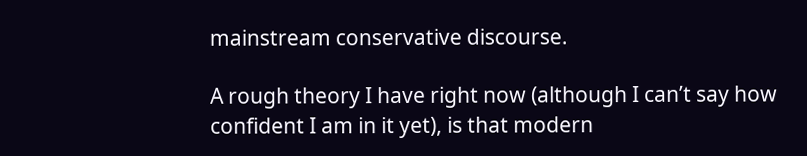mainstream conservative discourse.

A rough theory I have right now (although I can’t say how confident I am in it yet), is that modern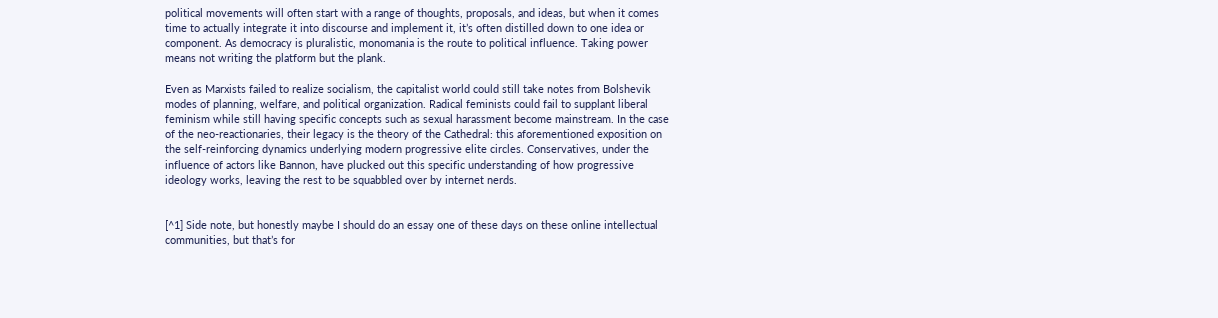political movements will often start with a range of thoughts, proposals, and ideas, but when it comes time to actually integrate it into discourse and implement it, it’s often distilled down to one idea or component. As democracy is pluralistic, monomania is the route to political influence. Taking power means not writing the platform but the plank.

Even as Marxists failed to realize socialism, the capitalist world could still take notes from Bolshevik modes of planning, welfare, and political organization. Radical feminists could fail to supplant liberal feminism while still having specific concepts such as sexual harassment become mainstream. In the case of the neo-reactionaries, their legacy is the theory of the Cathedral: this aforementioned exposition on the self-reinforcing dynamics underlying modern progressive elite circles. Conservatives, under the influence of actors like Bannon, have plucked out this specific understanding of how progressive ideology works, leaving the rest to be squabbled over by internet nerds.


[^1] Side note, but honestly maybe I should do an essay one of these days on these online intellectual communities, but that’s for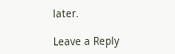later.

Leave a Reply